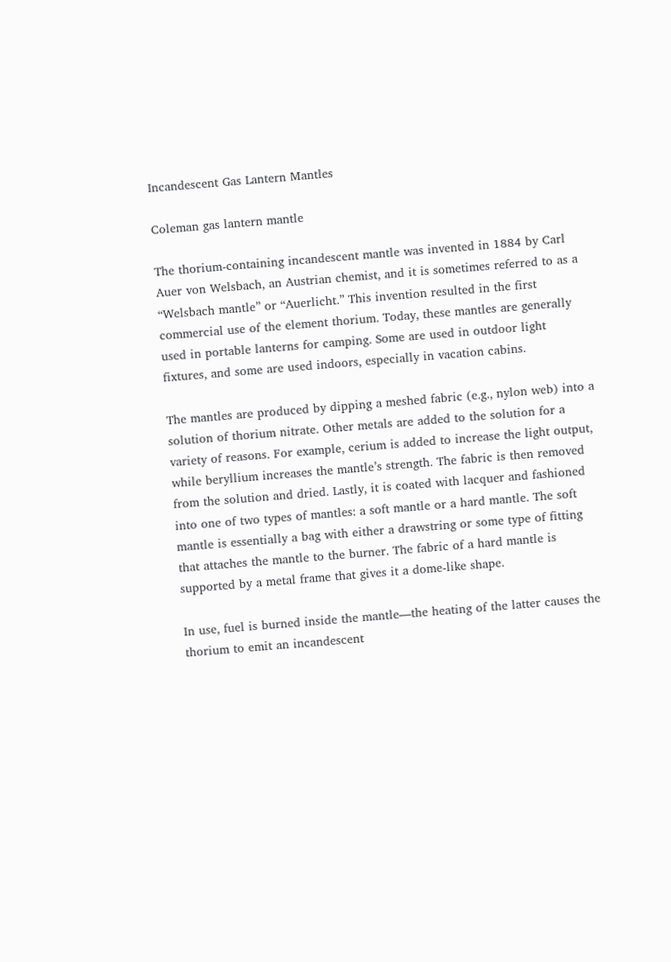Incandescent Gas Lantern Mantles

Coleman gas lantern mantle

The thorium-containing incandescent mantle was invented in 1884 by Carl Auer von Welsbach, an Austrian chemist, and it is sometimes referred to as a “Welsbach mantle” or “Auerlicht.” This invention resulted in the first commercial use of the element thorium. Today, these mantles are generally used in portable lanterns for camping. Some are used in outdoor light fixtures, and some are used indoors, especially in vacation cabins.

The mantles are produced by dipping a meshed fabric (e.g., nylon web) into a solution of thorium nitrate. Other metals are added to the solution for a variety of reasons. For example, cerium is added to increase the light output, while beryllium increases the mantle’s strength. The fabric is then removed from the solution and dried. Lastly, it is coated with lacquer and fashioned into one of two types of mantles: a soft mantle or a hard mantle. The soft mantle is essentially a bag with either a drawstring or some type of fitting that attaches the mantle to the burner. The fabric of a hard mantle is supported by a metal frame that gives it a dome-like shape.

In use, fuel is burned inside the mantle—the heating of the latter causes the thorium to emit an incandescent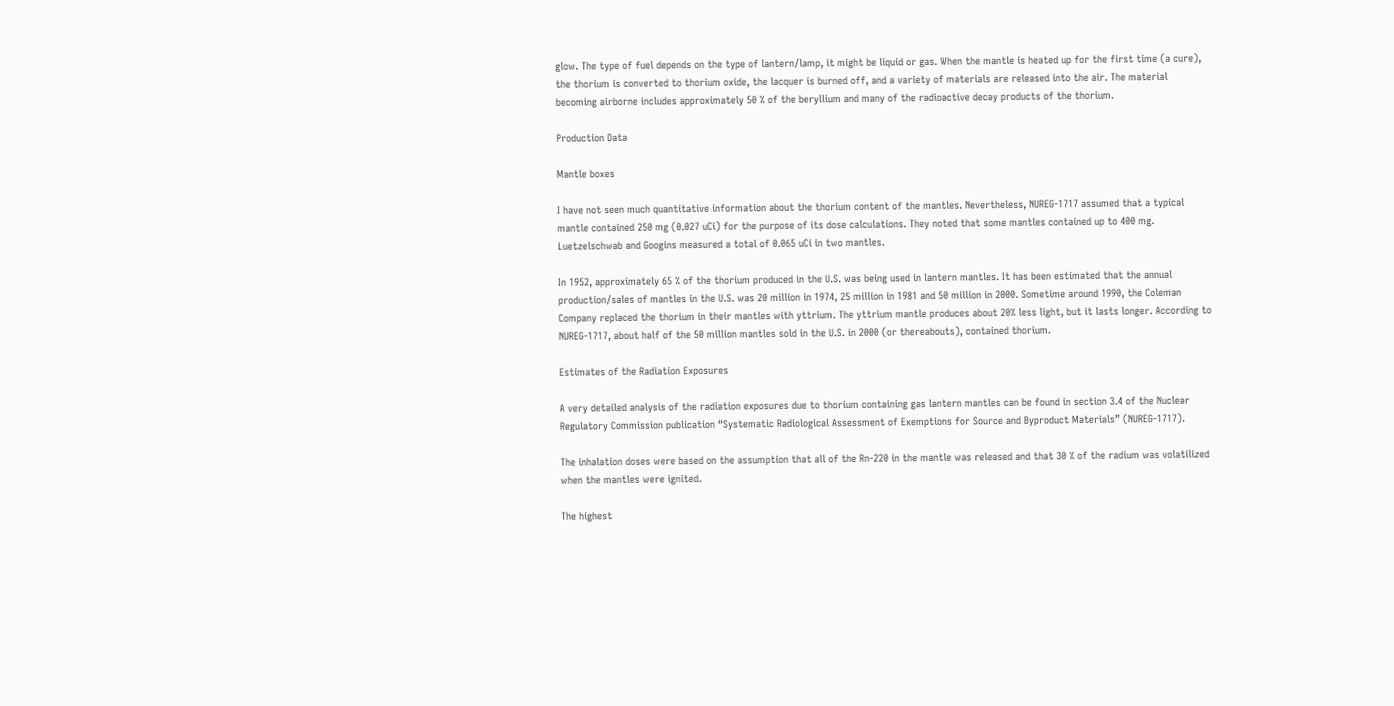glow. The type of fuel depends on the type of lantern/lamp, it might be liquid or gas. When the mantle is heated up for the first time (a cure), the thorium is converted to thorium oxide, the lacquer is burned off, and a variety of materials are released into the air. The material becoming airborne includes approximately 50 % of the beryllium and many of the radioactive decay products of the thorium.

Production Data

Mantle boxes

I have not seen much quantitative information about the thorium content of the mantles. Nevertheless, NUREG-1717 assumed that a typical mantle contained 250 mg (0.027 uCi) for the purpose of its dose calculations. They noted that some mantles contained up to 400 mg. Luetzelschwab and Googins measured a total of 0.065 uCi in two mantles.

In 1952, approximately 65 % of the thorium produced in the U.S. was being used in lantern mantles. It has been estimated that the annual production/sales of mantles in the U.S. was 20 million in 1974, 25 million in 1981 and 50 million in 2000. Sometime around 1990, the Coleman Company replaced the thorium in their mantles with yttrium. The yttrium mantle produces about 20% less light, but it lasts longer. According to NUREG-1717, about half of the 50 million mantles sold in the U.S. in 2000 (or thereabouts), contained thorium.

Estimates of the Radiation Exposures

A very detailed analysis of the radiation exposures due to thorium containing gas lantern mantles can be found in section 3.4 of the Nuclear Regulatory Commission publication “Systematic Radiological Assessment of Exemptions for Source and Byproduct Materials” (NUREG-1717).

The inhalation doses were based on the assumption that all of the Rn-220 in the mantle was released and that 30 % of the radium was volatilized when the mantles were ignited.

The highest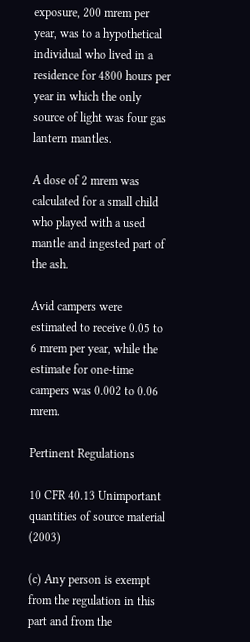exposure, 200 mrem per year, was to a hypothetical individual who lived in a residence for 4800 hours per year in which the only source of light was four gas lantern mantles.

A dose of 2 mrem was calculated for a small child who played with a used mantle and ingested part of the ash.

Avid campers were estimated to receive 0.05 to 6 mrem per year, while the estimate for one-time campers was 0.002 to 0.06 mrem.

Pertinent Regulations

10 CFR 40.13 Unimportant quantities of source material (2003)

(c) Any person is exempt from the regulation in this part and from the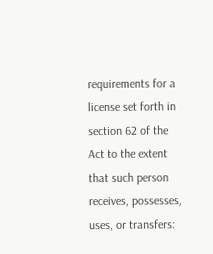requirements for a license set forth in section 62 of the Act to the extent that such person receives, possesses, uses, or transfers: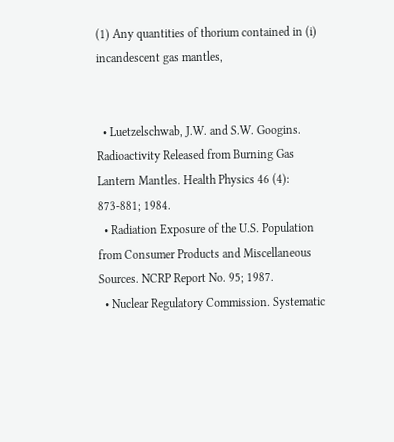(1) Any quantities of thorium contained in (i) incandescent gas mantles,


  • Luetzelschwab, J.W. and S.W. Googins. Radioactivity Released from Burning Gas Lantern Mantles. Health Physics 46 (4): 873-881; 1984.
  • Radiation Exposure of the U.S. Population from Consumer Products and Miscellaneous Sources. NCRP Report No. 95; 1987.
  • Nuclear Regulatory Commission. Systematic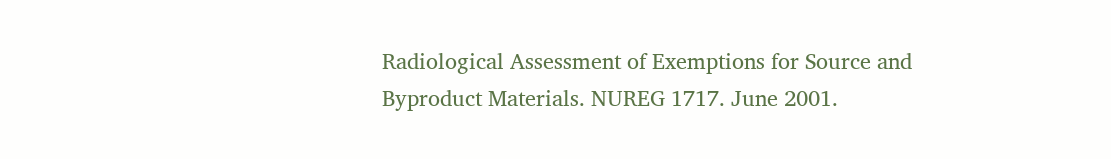Radiological Assessment of Exemptions for Source and Byproduct Materials. NUREG 1717. June 2001.